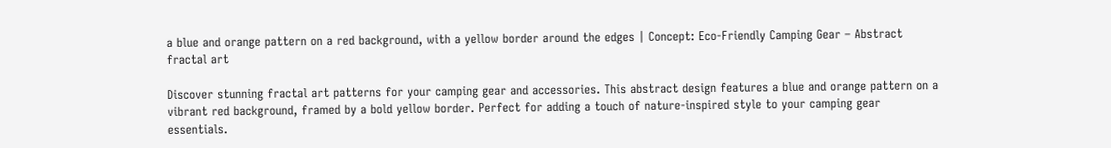a blue and orange pattern on a red background, with a yellow border around the edges | Concept: Eco-Friendly Camping Gear – Abstract fractal art

Discover stunning fractal art patterns for your camping gear and accessories. This abstract design features a blue and orange pattern on a vibrant red background, framed by a bold yellow border. Perfect for adding a touch of nature-inspired style to your camping gear essentials.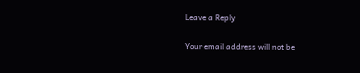Leave a Reply

Your email address will not be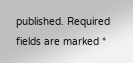published. Required fields are marked *